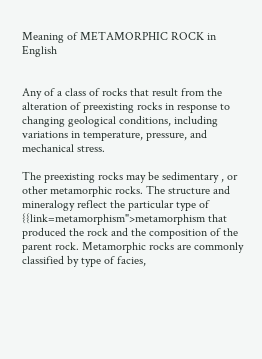Meaning of METAMORPHIC ROCK in English


Any of a class of rocks that result from the alteration of preexisting rocks in response to changing geological conditions, including variations in temperature, pressure, and mechanical stress.

The preexisting rocks may be sedimentary , or other metamorphic rocks. The structure and mineralogy reflect the particular type of {{link=metamorphism">metamorphism that produced the rock and the composition of the parent rock. Metamorphic rocks are commonly classified by type of facies,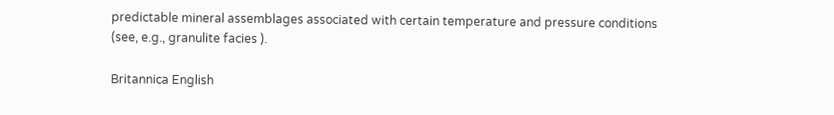predictable mineral assemblages associated with certain temperature and pressure conditions (see, e.g., granulite facies ).

Britannica English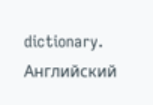dictionary.      Английский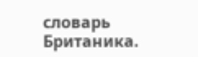словарь Британика.